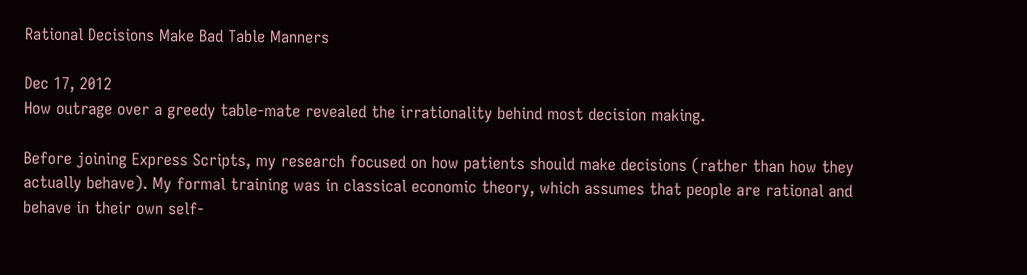Rational Decisions Make Bad Table Manners

Dec 17, 2012
How outrage over a greedy table-mate revealed the irrationality behind most decision making.

Before joining Express Scripts, my research focused on how patients should make decisions (rather than how they actually behave). My formal training was in classical economic theory, which assumes that people are rational and behave in their own self-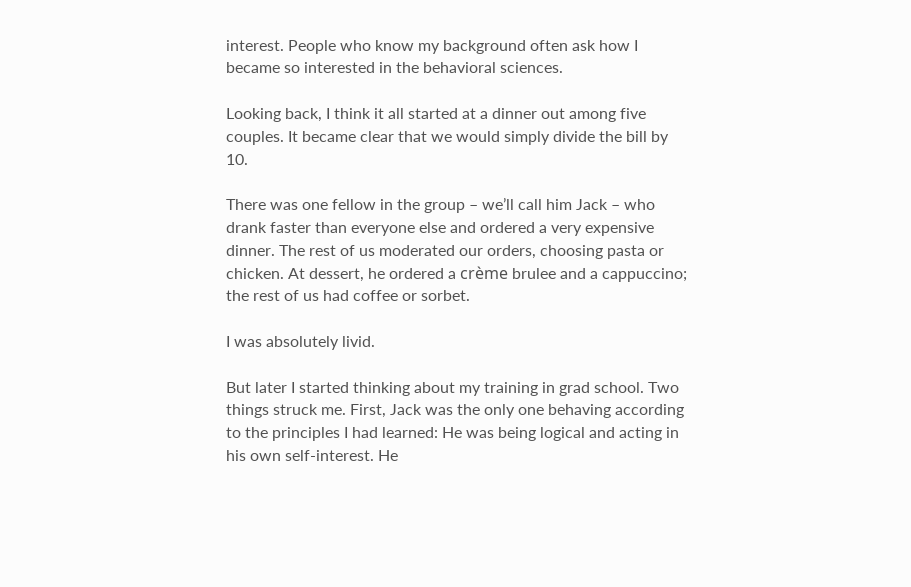interest. People who know my background often ask how I became so interested in the behavioral sciences.

Looking back, I think it all started at a dinner out among five couples. It became clear that we would simply divide the bill by 10.

There was one fellow in the group – we’ll call him Jack – who drank faster than everyone else and ordered a very expensive dinner. The rest of us moderated our orders, choosing pasta or chicken. At dessert, he ordered a crème brulee and a cappuccino; the rest of us had coffee or sorbet.

I was absolutely livid.

But later I started thinking about my training in grad school. Two things struck me. First, Jack was the only one behaving according to the principles I had learned: He was being logical and acting in his own self-interest. He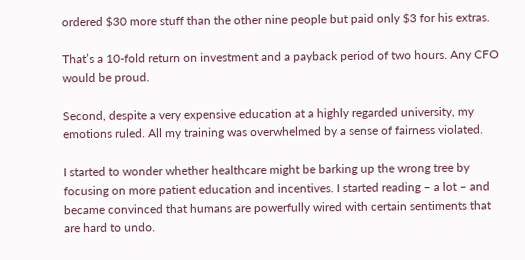ordered $30 more stuff than the other nine people but paid only $3 for his extras.

That’s a 10-fold return on investment and a payback period of two hours. Any CFO would be proud.

Second, despite a very expensive education at a highly regarded university, my emotions ruled. All my training was overwhelmed by a sense of fairness violated.

I started to wonder whether healthcare might be barking up the wrong tree by focusing on more patient education and incentives. I started reading – a lot – and became convinced that humans are powerfully wired with certain sentiments that are hard to undo.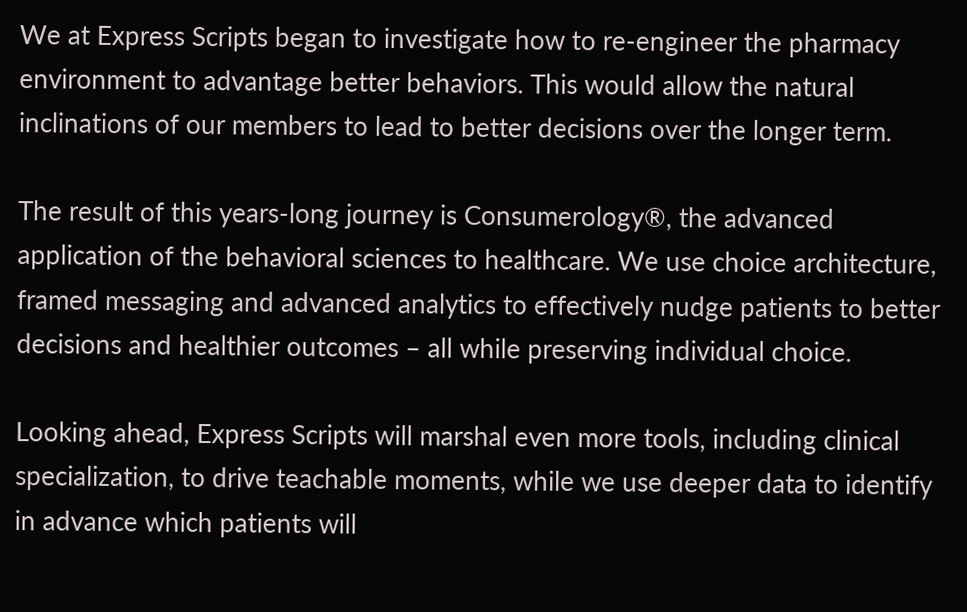We at Express Scripts began to investigate how to re-engineer the pharmacy environment to advantage better behaviors. This would allow the natural inclinations of our members to lead to better decisions over the longer term.

The result of this years-long journey is Consumerology®, the advanced application of the behavioral sciences to healthcare. We use choice architecture, framed messaging and advanced analytics to effectively nudge patients to better decisions and healthier outcomes – all while preserving individual choice.

Looking ahead, Express Scripts will marshal even more tools, including clinical specialization, to drive teachable moments, while we use deeper data to identify in advance which patients will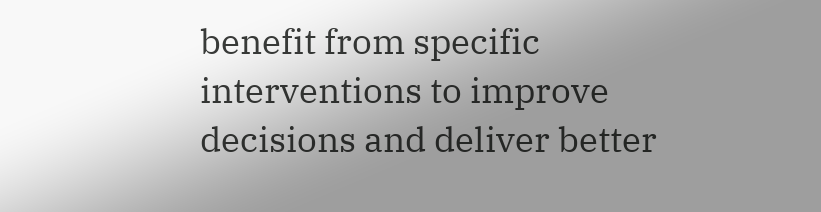benefit from specific interventions to improve decisions and deliver better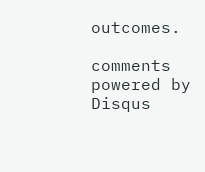outcomes.

comments powered by Disqus